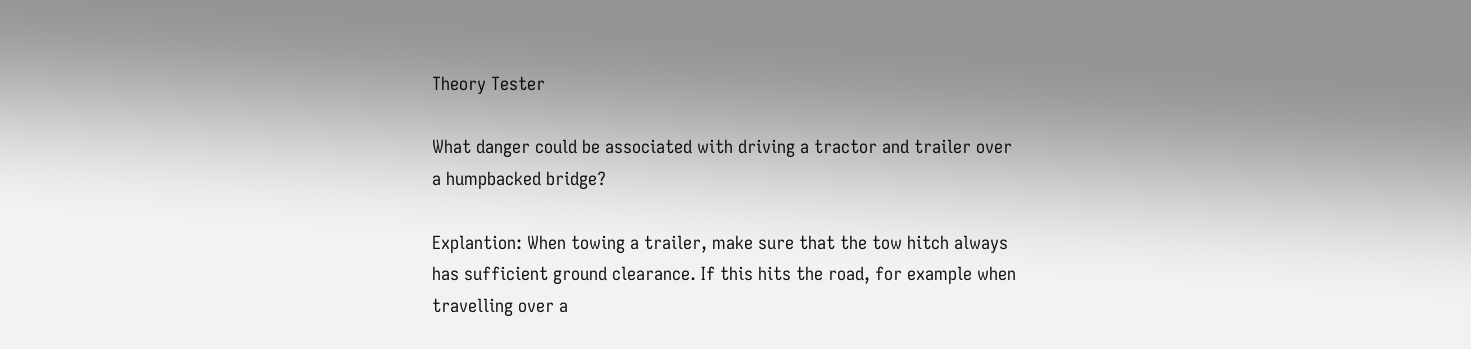Theory Tester

What danger could be associated with driving a tractor and trailer over a humpbacked bridge?

Explantion: When towing a trailer, make sure that the tow hitch always has sufficient ground clearance. If this hits the road, for example when travelling over a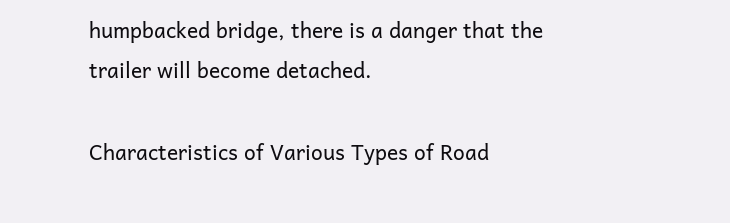humpbacked bridge, there is a danger that the trailer will become detached.

Characteristics of Various Types of Road